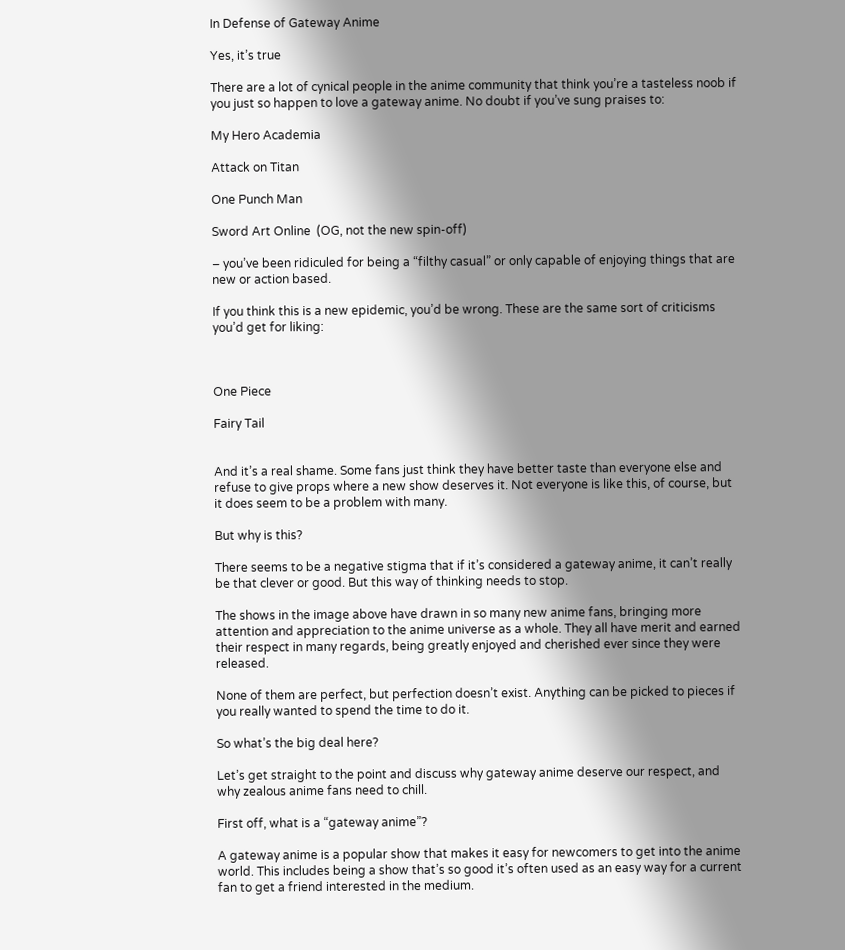In Defense of Gateway Anime

Yes, it’s true

There are a lot of cynical people in the anime community that think you’re a tasteless noob if you just so happen to love a gateway anime. No doubt if you’ve sung praises to:

My Hero Academia

Attack on Titan

One Punch Man

Sword Art Online  (OG, not the new spin-off)

– you’ve been ridiculed for being a “filthy casual” or only capable of enjoying things that are new or action based.

If you think this is a new epidemic, you’d be wrong. These are the same sort of criticisms you’d get for liking:



One Piece

Fairy Tail


And it’s a real shame. Some fans just think they have better taste than everyone else and refuse to give props where a new show deserves it. Not everyone is like this, of course, but it does seem to be a problem with many.

But why is this?

There seems to be a negative stigma that if it’s considered a gateway anime, it can’t really be that clever or good. But this way of thinking needs to stop.

The shows in the image above have drawn in so many new anime fans, bringing more attention and appreciation to the anime universe as a whole. They all have merit and earned their respect in many regards, being greatly enjoyed and cherished ever since they were released.

None of them are perfect, but perfection doesn’t exist. Anything can be picked to pieces if you really wanted to spend the time to do it.

So what’s the big deal here?

Let’s get straight to the point and discuss why gateway anime deserve our respect, and why zealous anime fans need to chill.

First off, what is a “gateway anime”?

A gateway anime is a popular show that makes it easy for newcomers to get into the anime world. This includes being a show that’s so good it’s often used as an easy way for a current fan to get a friend interested in the medium.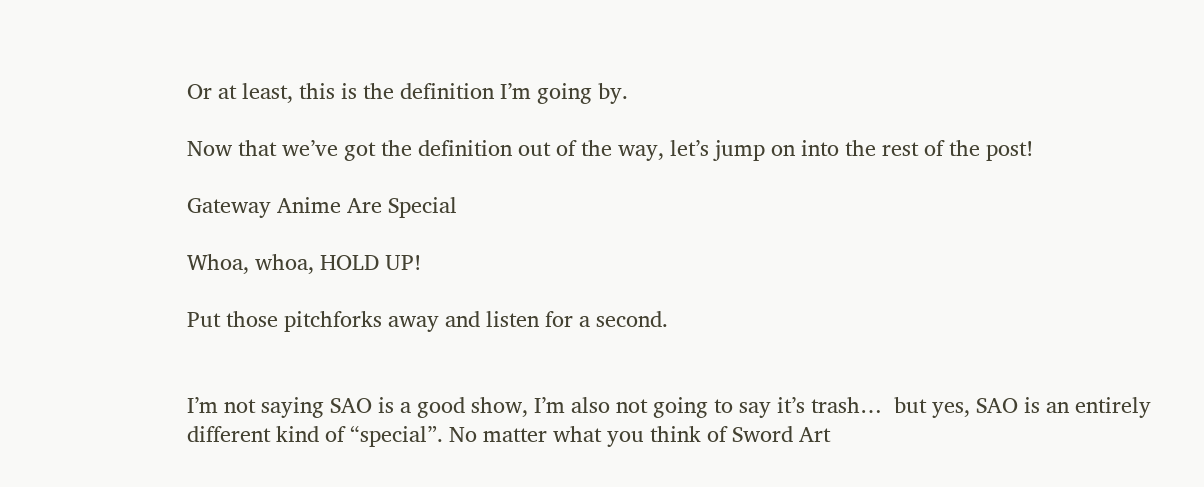Or at least, this is the definition I’m going by.

Now that we’ve got the definition out of the way, let’s jump on into the rest of the post!

Gateway Anime Are Special

Whoa, whoa, HOLD UP!

Put those pitchforks away and listen for a second.


I’m not saying SAO is a good show, I’m also not going to say it’s trash…  but yes, SAO is an entirely different kind of “special”. No matter what you think of Sword Art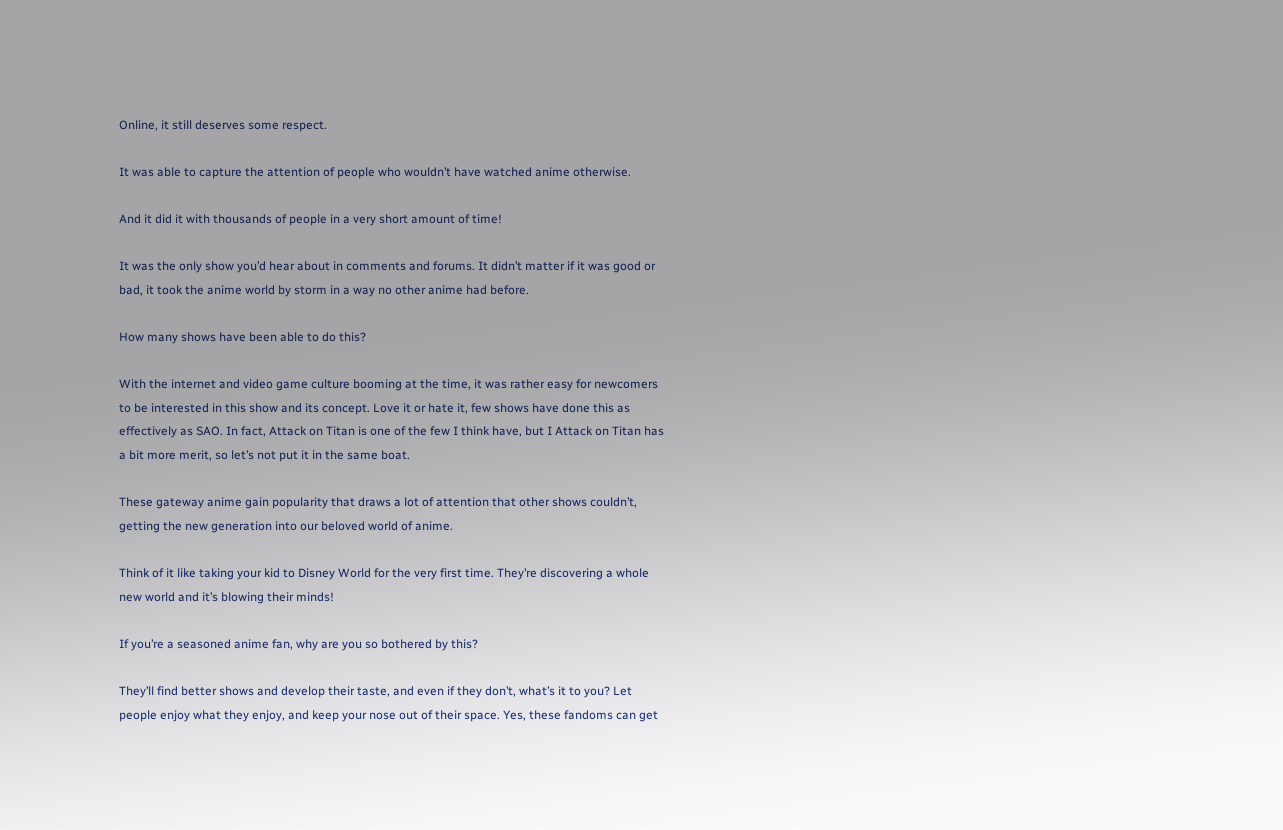Online, it still deserves some respect.

It was able to capture the attention of people who wouldn’t have watched anime otherwise.

And it did it with thousands of people in a very short amount of time!

It was the only show you’d hear about in comments and forums. It didn’t matter if it was good or bad, it took the anime world by storm in a way no other anime had before.

How many shows have been able to do this?

With the internet and video game culture booming at the time, it was rather easy for newcomers to be interested in this show and its concept. Love it or hate it, few shows have done this as effectively as SAO. In fact, Attack on Titan is one of the few I think have, but I Attack on Titan has a bit more merit, so let’s not put it in the same boat.

These gateway anime gain popularity that draws a lot of attention that other shows couldn’t, getting the new generation into our beloved world of anime.

Think of it like taking your kid to Disney World for the very first time. They’re discovering a whole new world and it’s blowing their minds!

If you’re a seasoned anime fan, why are you so bothered by this?

They’ll find better shows and develop their taste, and even if they don’t, what’s it to you? Let people enjoy what they enjoy, and keep your nose out of their space. Yes, these fandoms can get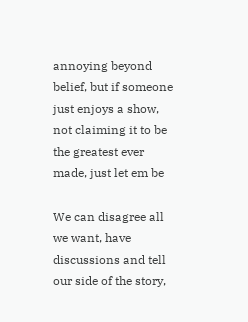annoying beyond belief, but if someone just enjoys a show, not claiming it to be the greatest ever made, just let em be

We can disagree all we want, have discussions and tell our side of the story,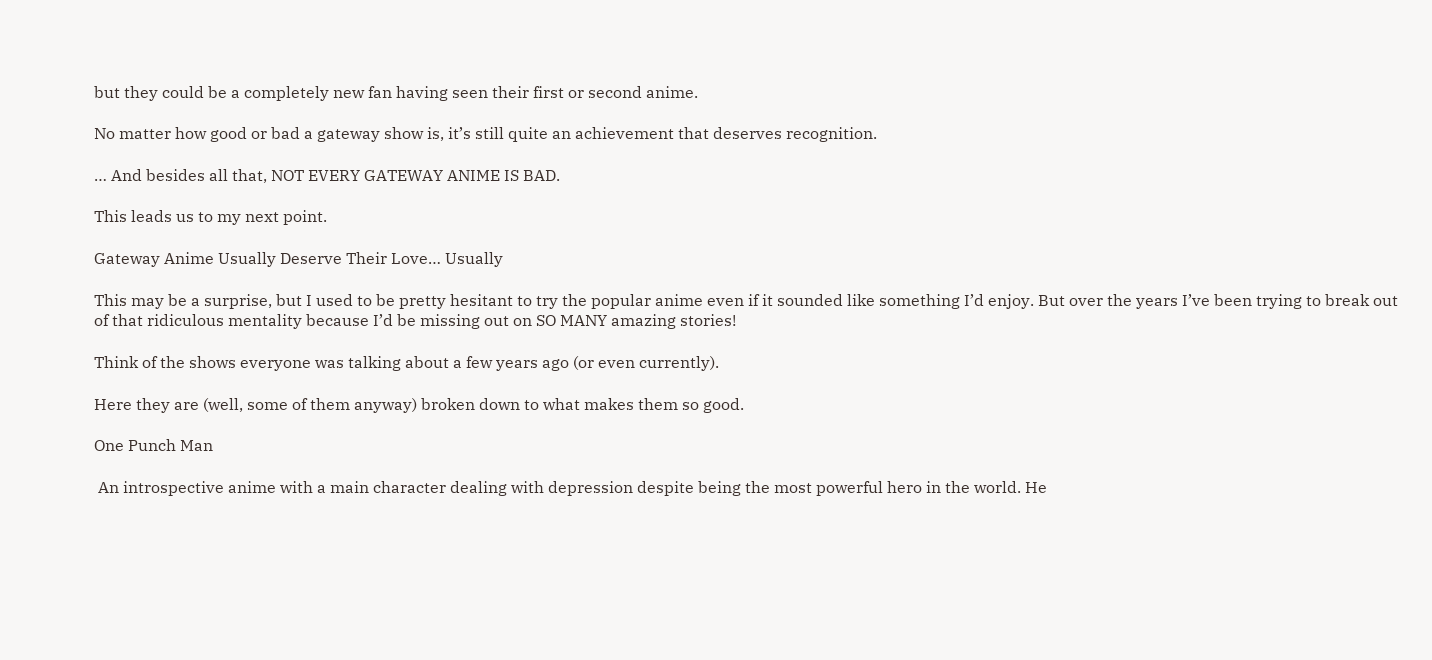but they could be a completely new fan having seen their first or second anime.

No matter how good or bad a gateway show is, it’s still quite an achievement that deserves recognition.

… And besides all that, NOT EVERY GATEWAY ANIME IS BAD.

This leads us to my next point.

Gateway Anime Usually Deserve Their Love… Usually

This may be a surprise, but I used to be pretty hesitant to try the popular anime even if it sounded like something I’d enjoy. But over the years I’ve been trying to break out of that ridiculous mentality because I’d be missing out on SO MANY amazing stories!

Think of the shows everyone was talking about a few years ago (or even currently).

Here they are (well, some of them anyway) broken down to what makes them so good.

One Punch Man

 An introspective anime with a main character dealing with depression despite being the most powerful hero in the world. He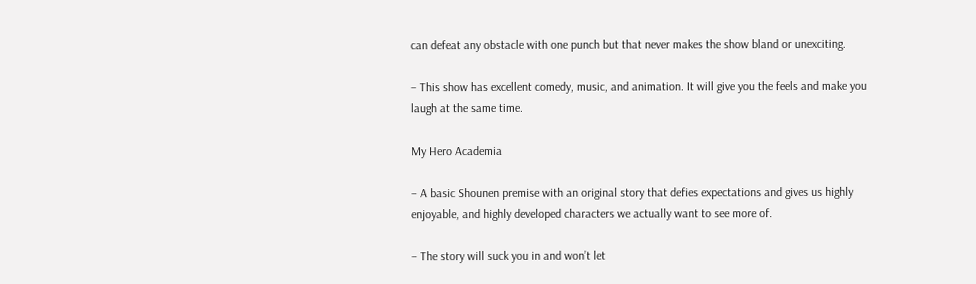can defeat any obstacle with one punch but that never makes the show bland or unexciting.

– This show has excellent comedy, music, and animation. It will give you the feels and make you laugh at the same time.

My Hero Academia

– A basic Shounen premise with an original story that defies expectations and gives us highly enjoyable, and highly developed characters we actually want to see more of.

– The story will suck you in and won’t let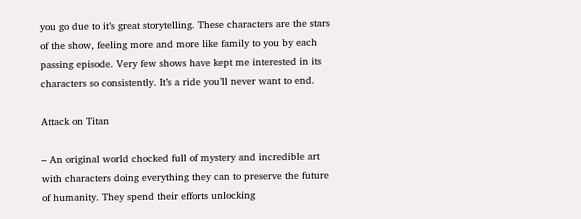you go due to it’s great storytelling. These characters are the stars of the show, feeling more and more like family to you by each passing episode. Very few shows have kept me interested in its characters so consistently. It’s a ride you’ll never want to end.

Attack on Titan

– An original world chocked full of mystery and incredible art with characters doing everything they can to preserve the future of humanity. They spend their efforts unlocking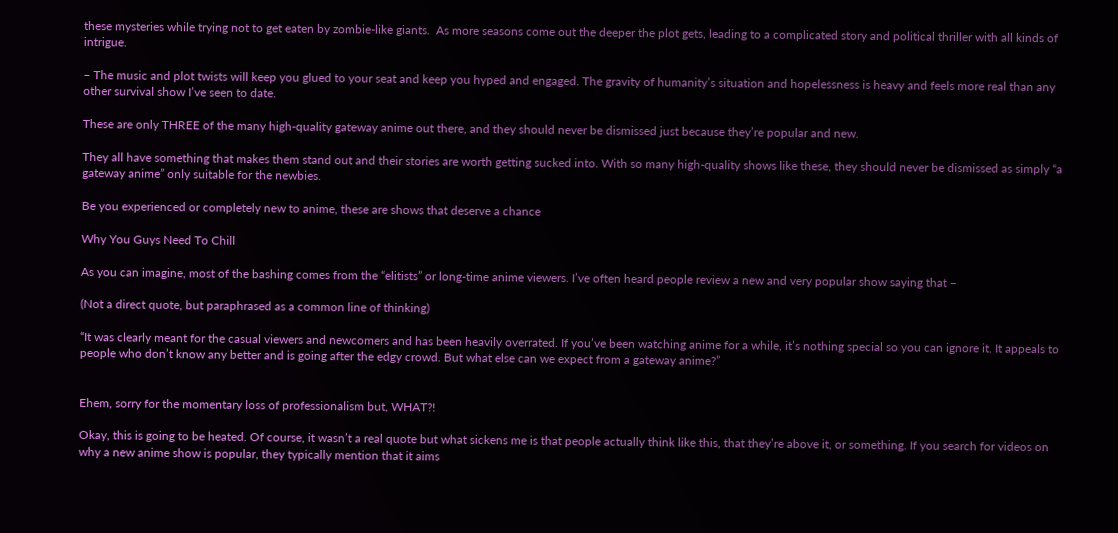these mysteries while trying not to get eaten by zombie-like giants.  As more seasons come out the deeper the plot gets, leading to a complicated story and political thriller with all kinds of intrigue.

– The music and plot twists will keep you glued to your seat and keep you hyped and engaged. The gravity of humanity’s situation and hopelessness is heavy and feels more real than any other survival show I’ve seen to date.

These are only THREE of the many high-quality gateway anime out there, and they should never be dismissed just because they’re popular and new.

They all have something that makes them stand out and their stories are worth getting sucked into. With so many high-quality shows like these, they should never be dismissed as simply “a gateway anime” only suitable for the newbies.

Be you experienced or completely new to anime, these are shows that deserve a chance

Why You Guys Need To Chill

As you can imagine, most of the bashing comes from the “elitists” or long-time anime viewers. I’ve often heard people review a new and very popular show saying that –

(Not a direct quote, but paraphrased as a common line of thinking)

“It was clearly meant for the casual viewers and newcomers and has been heavily overrated. If you’ve been watching anime for a while, it’s nothing special so you can ignore it. It appeals to people who don’t know any better and is going after the edgy crowd. But what else can we expect from a gateway anime?”


Ehem, sorry for the momentary loss of professionalism but, WHAT?!

Okay, this is going to be heated. Of course, it wasn’t a real quote but what sickens me is that people actually think like this, that they’re above it, or something. If you search for videos on why a new anime show is popular, they typically mention that it aims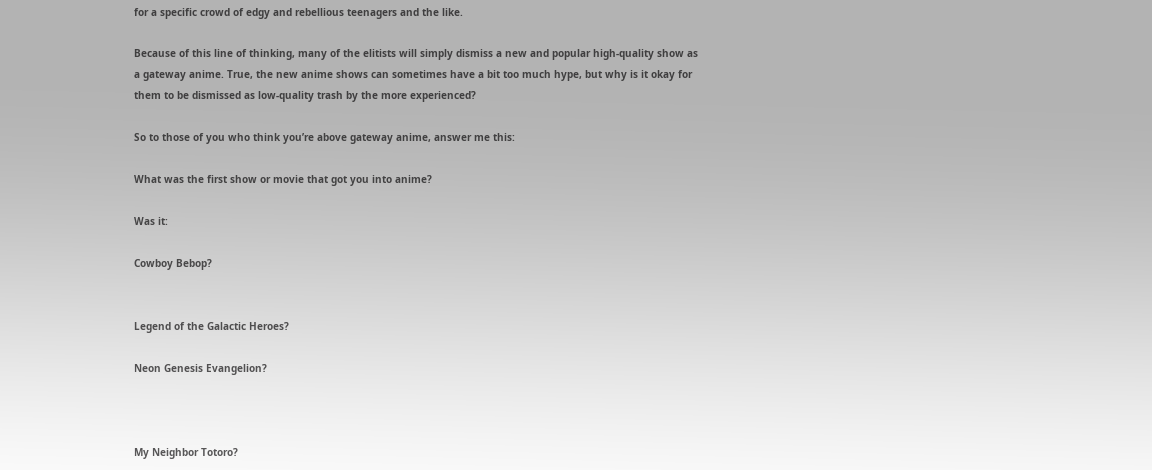for a specific crowd of edgy and rebellious teenagers and the like.

Because of this line of thinking, many of the elitists will simply dismiss a new and popular high-quality show as a gateway anime. True, the new anime shows can sometimes have a bit too much hype, but why is it okay for them to be dismissed as low-quality trash by the more experienced?

So to those of you who think you’re above gateway anime, answer me this:

What was the first show or movie that got you into anime?

Was it:

Cowboy Bebop?


Legend of the Galactic Heroes?

Neon Genesis Evangelion?



My Neighbor Totoro?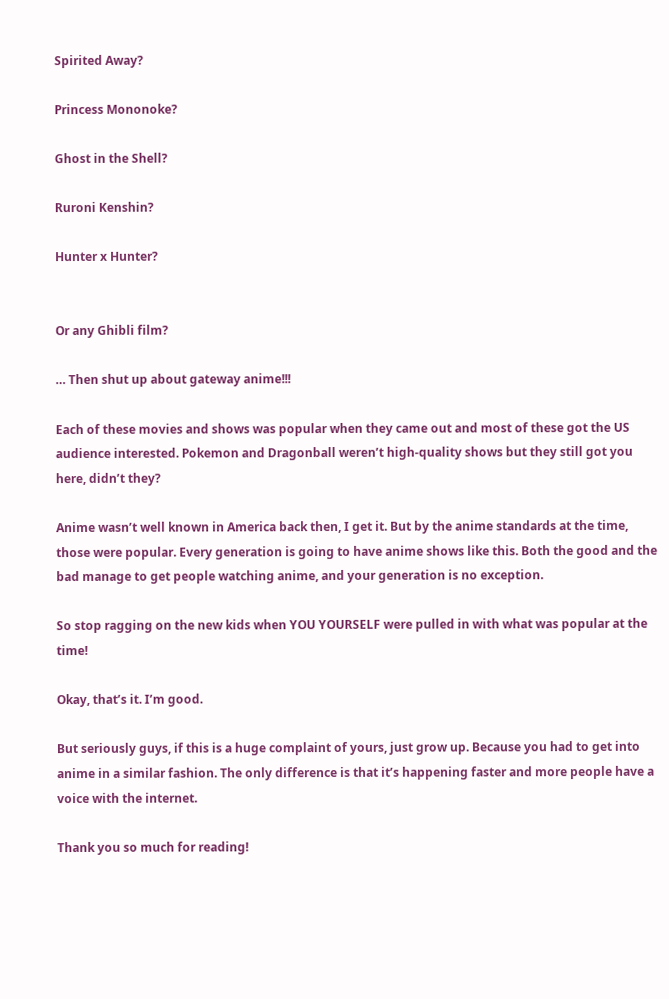Spirited Away?

Princess Mononoke?

Ghost in the Shell?

Ruroni Kenshin?

Hunter x Hunter?


Or any Ghibli film?

… Then shut up about gateway anime!!!

Each of these movies and shows was popular when they came out and most of these got the US audience interested. Pokemon and Dragonball weren’t high-quality shows but they still got you here, didn’t they?

Anime wasn’t well known in America back then, I get it. But by the anime standards at the time, those were popular. Every generation is going to have anime shows like this. Both the good and the bad manage to get people watching anime, and your generation is no exception.

So stop ragging on the new kids when YOU YOURSELF were pulled in with what was popular at the time!

Okay, that’s it. I’m good.

But seriously guys, if this is a huge complaint of yours, just grow up. Because you had to get into anime in a similar fashion. The only difference is that it’s happening faster and more people have a voice with the internet.

Thank you so much for reading!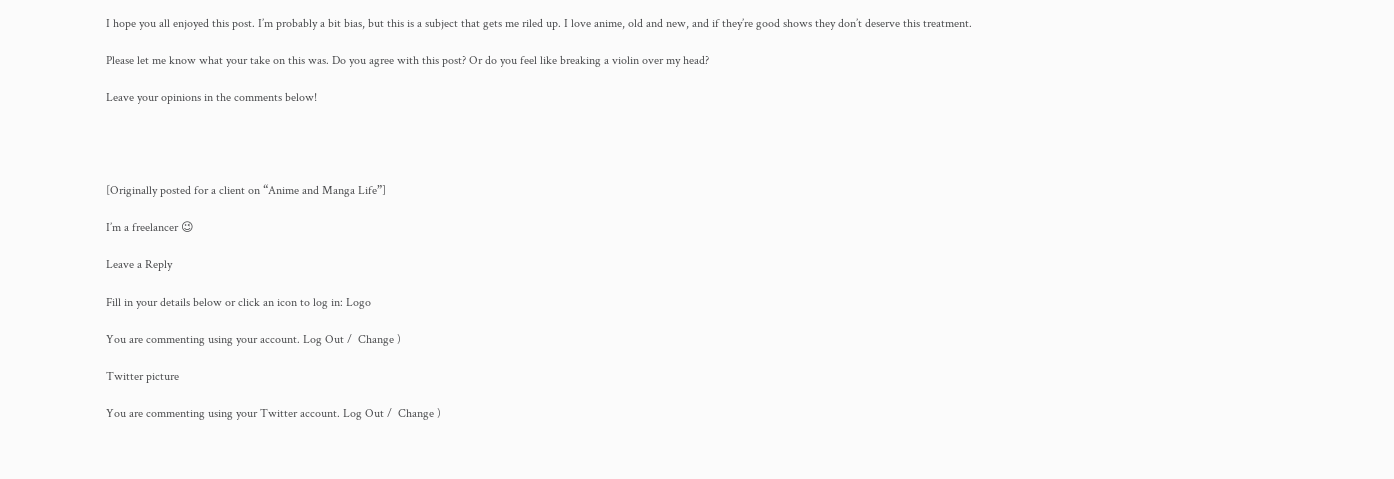I hope you all enjoyed this post. I’m probably a bit bias, but this is a subject that gets me riled up. I love anime, old and new, and if they’re good shows they don’t deserve this treatment.

Please let me know what your take on this was. Do you agree with this post? Or do you feel like breaking a violin over my head?

Leave your opinions in the comments below!




[Originally posted for a client on “Anime and Manga Life”]

I’m a freelancer 😉

Leave a Reply

Fill in your details below or click an icon to log in: Logo

You are commenting using your account. Log Out /  Change )

Twitter picture

You are commenting using your Twitter account. Log Out /  Change )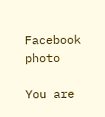Facebook photo

You are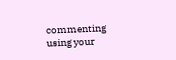commenting using your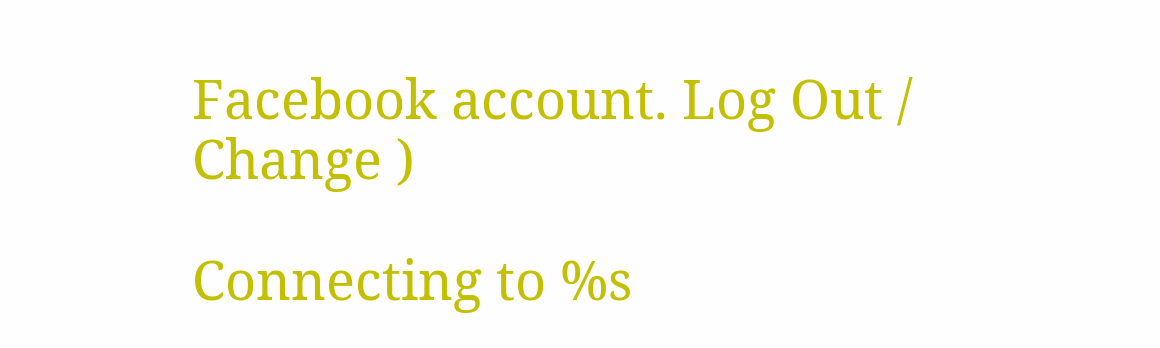Facebook account. Log Out /  Change )

Connecting to %s